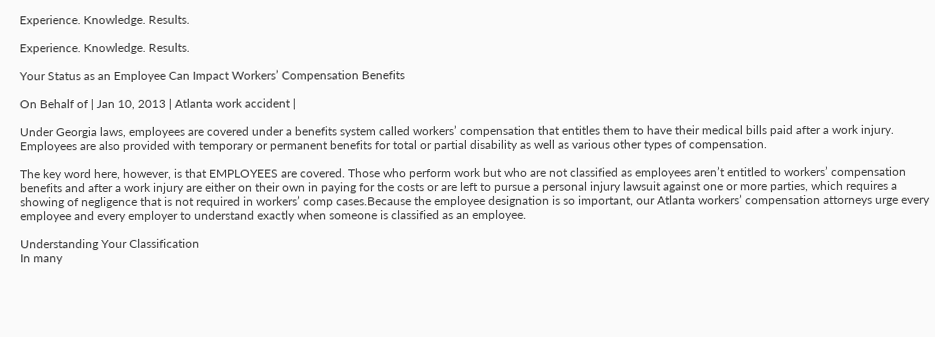Experience. Knowledge. Results.

Experience. Knowledge. Results.

Your Status as an Employee Can Impact Workers’ Compensation Benefits

On Behalf of | Jan 10, 2013 | Atlanta work accident |

Under Georgia laws, employees are covered under a benefits system called workers’ compensation that entitles them to have their medical bills paid after a work injury. Employees are also provided with temporary or permanent benefits for total or partial disability as well as various other types of compensation.

The key word here, however, is that EMPLOYEES are covered. Those who perform work but who are not classified as employees aren’t entitled to workers’ compensation benefits and after a work injury are either on their own in paying for the costs or are left to pursue a personal injury lawsuit against one or more parties, which requires a showing of negligence that is not required in workers’ comp cases.Because the employee designation is so important, our Atlanta workers’ compensation attorneys urge every employee and every employer to understand exactly when someone is classified as an employee.

Understanding Your Classification
In many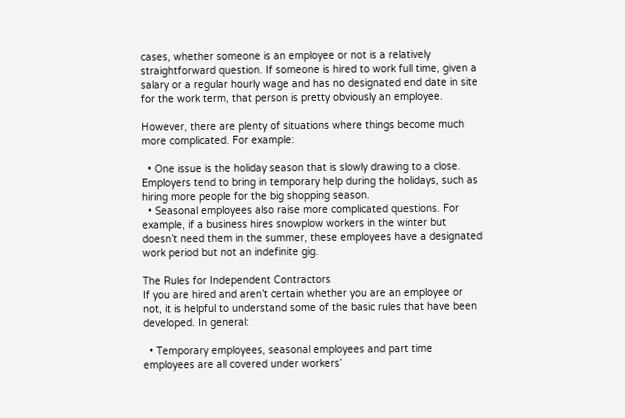cases, whether someone is an employee or not is a relatively straightforward question. If someone is hired to work full time, given a salary or a regular hourly wage and has no designated end date in site for the work term, that person is pretty obviously an employee.

However, there are plenty of situations where things become much more complicated. For example:

  • One issue is the holiday season that is slowly drawing to a close. Employers tend to bring in temporary help during the holidays, such as hiring more people for the big shopping season.
  • Seasonal employees also raise more complicated questions. For example, if a business hires snowplow workers in the winter but doesn’t need them in the summer, these employees have a designated work period but not an indefinite gig.

The Rules for Independent Contractors
If you are hired and aren’t certain whether you are an employee or not, it is helpful to understand some of the basic rules that have been developed. In general:

  • Temporary employees, seasonal employees and part time employees are all covered under workers’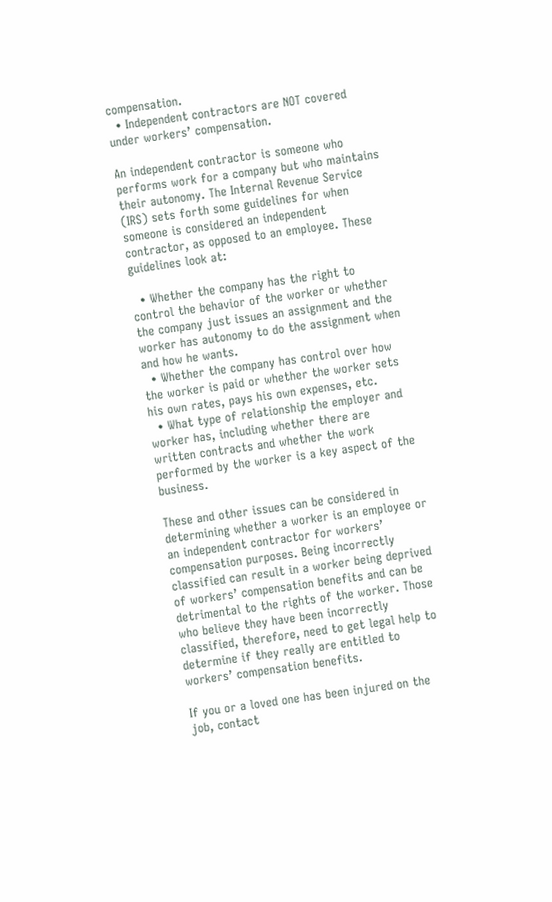compensation.
  • Independent contractors are NOT covered under workers’ compensation.

An independent contractor is someone who performs work for a company but who maintains their autonomy. The Internal Revenue Service (IRS) sets forth some guidelines for when someone is considered an independent contractor, as opposed to an employee. These guidelines look at:

  • Whether the company has the right to control the behavior of the worker or whether the company just issues an assignment and the worker has autonomy to do the assignment when and how he wants.
  • Whether the company has control over how the worker is paid or whether the worker sets his own rates, pays his own expenses, etc.
  • What type of relationship the employer and worker has, including whether there are written contracts and whether the work performed by the worker is a key aspect of the business.

These and other issues can be considered in determining whether a worker is an employee or an independent contractor for workers’ compensation purposes. Being incorrectly classified can result in a worker being deprived of workers’ compensation benefits and can be detrimental to the rights of the worker. Those who believe they have been incorrectly classified, therefore, need to get legal help to determine if they really are entitled to workers’ compensation benefits.

If you or a loved one has been injured on the job, contact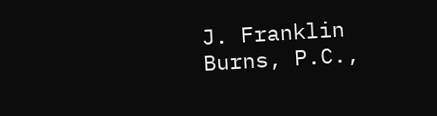J. Franklin Burns, P.C.,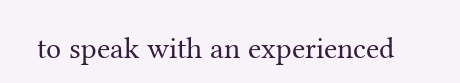to speak with an experienced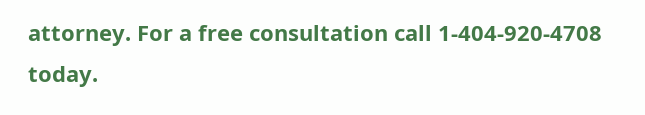attorney. For a free consultation call 1-404-920-4708 today.